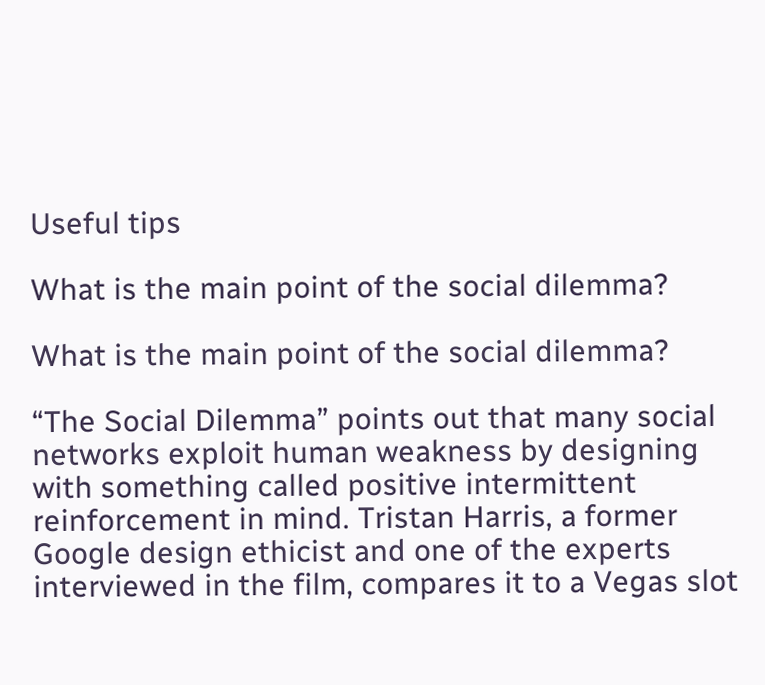Useful tips

What is the main point of the social dilemma?

What is the main point of the social dilemma?

“The Social Dilemma” points out that many social networks exploit human weakness by designing with something called positive intermittent reinforcement in mind. Tristan Harris, a former Google design ethicist and one of the experts interviewed in the film, compares it to a Vegas slot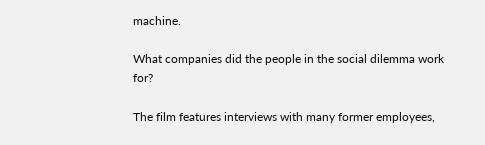machine.

What companies did the people in the social dilemma work for?

The film features interviews with many former employees,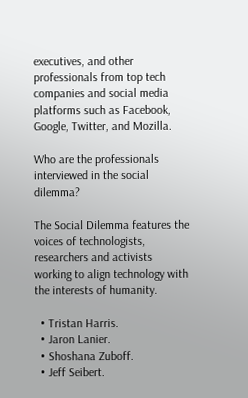executives, and other professionals from top tech companies and social media platforms such as Facebook, Google, Twitter, and Mozilla.

Who are the professionals interviewed in the social dilemma?

The Social Dilemma features the voices of technologists, researchers and activists working to align technology with the interests of humanity.

  • Tristan Harris.
  • Jaron Lanier.
  • Shoshana Zuboff.
  • Jeff Seibert.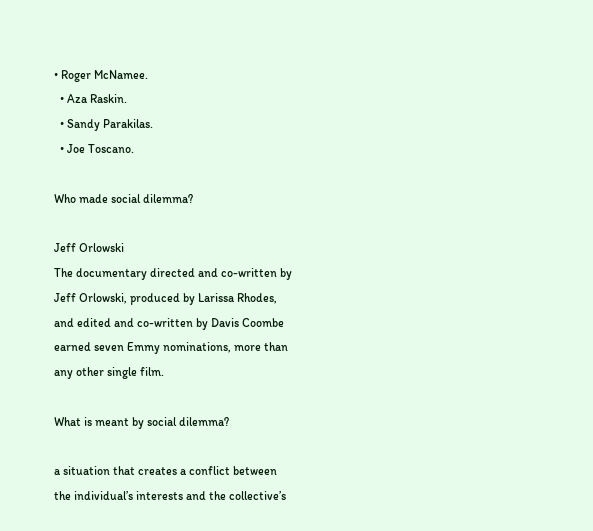• Roger McNamee.
  • Aza Raskin.
  • Sandy Parakilas.
  • Joe Toscano.

Who made social dilemma?

Jeff Orlowski
The documentary directed and co-written by Jeff Orlowski, produced by Larissa Rhodes, and edited and co-written by Davis Coombe earned seven Emmy nominations, more than any other single film.

What is meant by social dilemma?

a situation that creates a conflict between the individual’s interests and the collective’s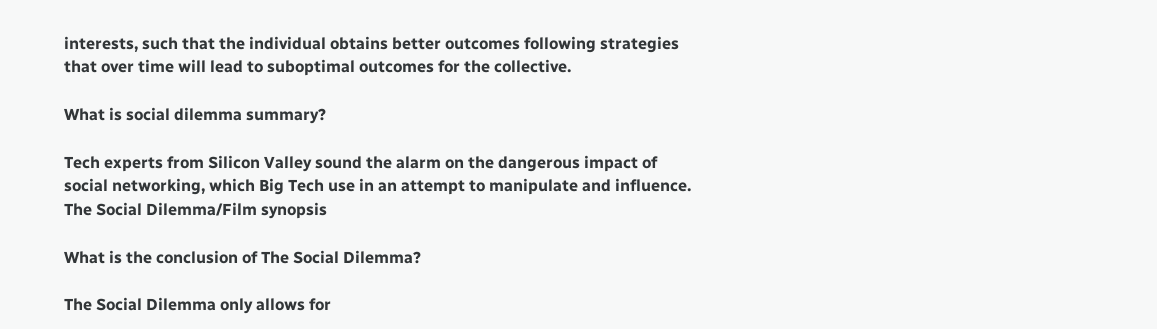interests, such that the individual obtains better outcomes following strategies that over time will lead to suboptimal outcomes for the collective.

What is social dilemma summary?

Tech experts from Silicon Valley sound the alarm on the dangerous impact of social networking, which Big Tech use in an attempt to manipulate and influence.
The Social Dilemma/Film synopsis

What is the conclusion of The Social Dilemma?

The Social Dilemma only allows for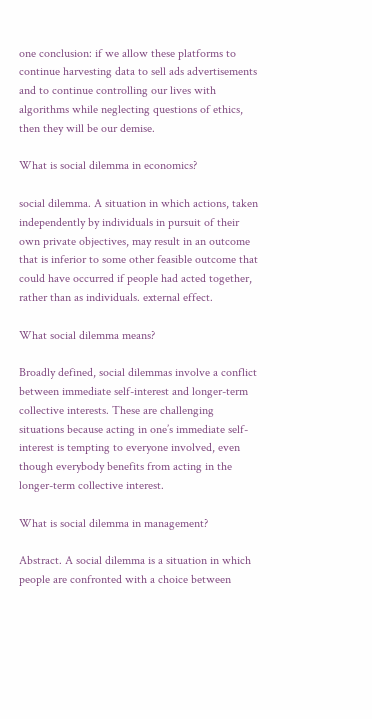one conclusion: if we allow these platforms to continue harvesting data to sell ads advertisements and to continue controlling our lives with algorithms while neglecting questions of ethics, then they will be our demise.

What is social dilemma in economics?

social dilemma. A situation in which actions, taken independently by individuals in pursuit of their own private objectives, may result in an outcome that is inferior to some other feasible outcome that could have occurred if people had acted together, rather than as individuals. external effect.

What social dilemma means?

Broadly defined, social dilemmas involve a conflict between immediate self-interest and longer-term collective interests. These are challenging situations because acting in one’s immediate self-interest is tempting to everyone involved, even though everybody benefits from acting in the longer-term collective interest.

What is social dilemma in management?

Abstract. A social dilemma is a situation in which people are confronted with a choice between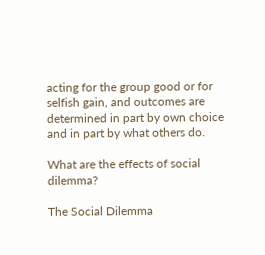acting for the group good or for selfish gain, and outcomes are determined in part by own choice and in part by what others do.

What are the effects of social dilemma?

The Social Dilemma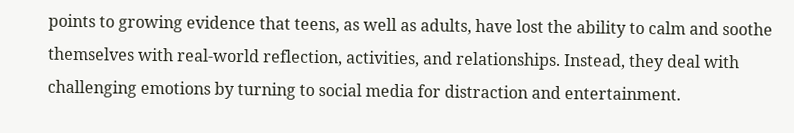points to growing evidence that teens, as well as adults, have lost the ability to calm and soothe themselves with real-world reflection, activities, and relationships. Instead, they deal with challenging emotions by turning to social media for distraction and entertainment.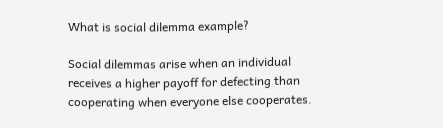What is social dilemma example?

Social dilemmas arise when an individual receives a higher payoff for defecting than cooperating when everyone else cooperates.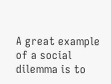A great example of a social dilemma is to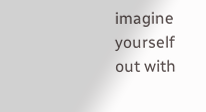imagine yourself out with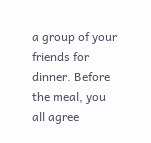a group of your friends for dinner. Before the meal, you all agree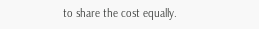to share the cost equally.